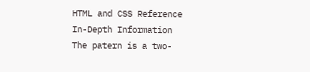HTML and CSS Reference
In-Depth Information
The patern is a two-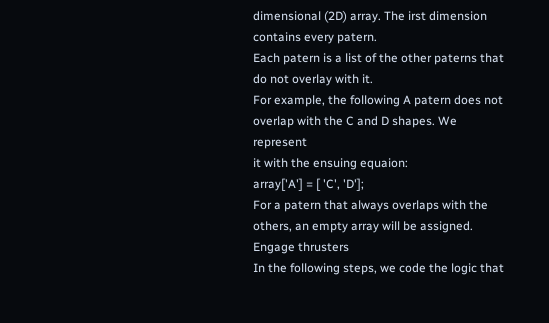dimensional (2D) array. The irst dimension contains every patern.
Each patern is a list of the other paterns that do not overlay with it.
For example, the following A patern does not overlap with the C and D shapes. We represent
it with the ensuing equaion:
array['A'] = [ 'C', 'D'];
For a patern that always overlaps with the others, an empty array will be assigned.
Engage thrusters
In the following steps, we code the logic that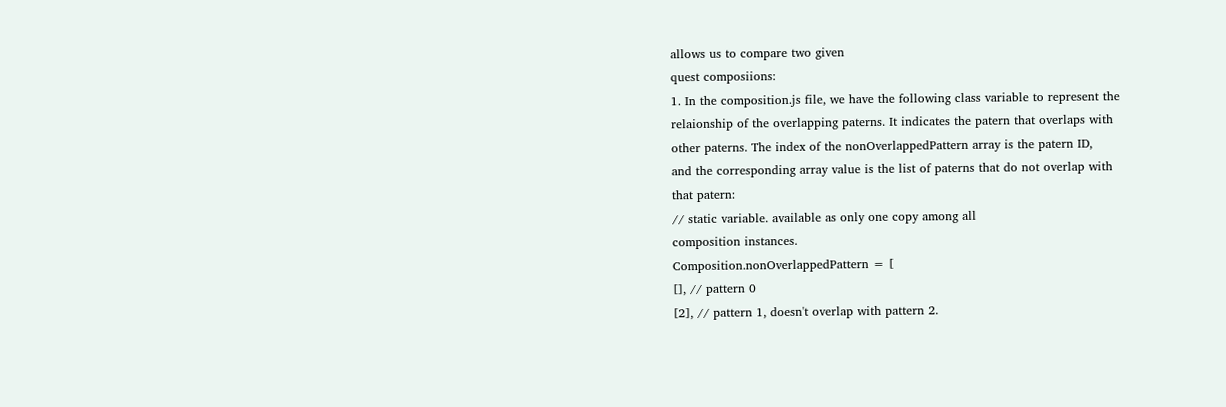allows us to compare two given
quest composiions:
1. In the composition.js file, we have the following class variable to represent the
relaionship of the overlapping paterns. It indicates the patern that overlaps with
other paterns. The index of the nonOverlappedPattern array is the patern ID,
and the corresponding array value is the list of paterns that do not overlap with
that patern:
// static variable. available as only one copy among all
composition instances.
Composition.nonOverlappedPattern = [
[], // pattern 0
[2], // pattern 1, doesn't overlap with pattern 2.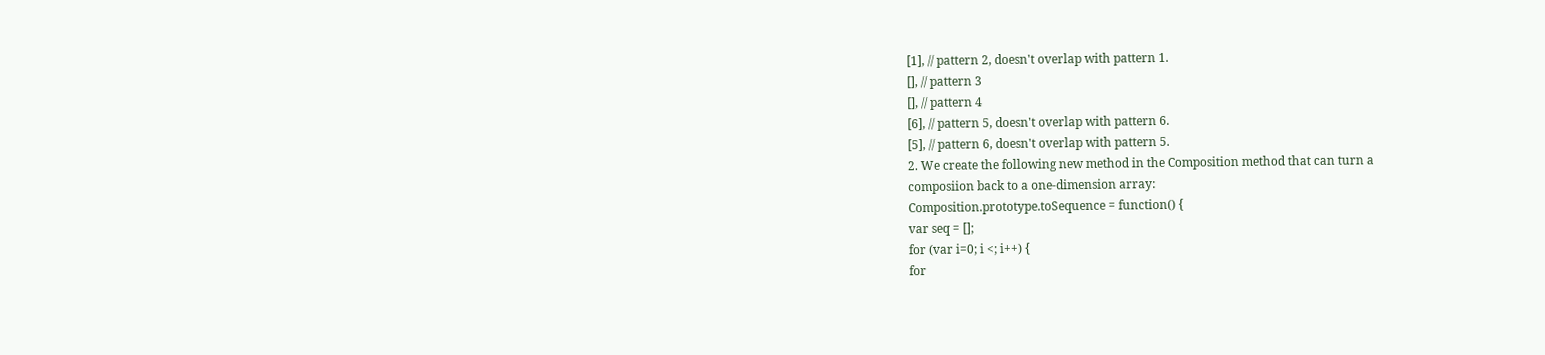[1], // pattern 2, doesn't overlap with pattern 1.
[], // pattern 3
[], // pattern 4
[6], // pattern 5, doesn't overlap with pattern 6.
[5], // pattern 6, doesn't overlap with pattern 5.
2. We create the following new method in the Composition method that can turn a
composiion back to a one-dimension array:
Composition.prototype.toSequence = function() {
var seq = [];
for (var i=0; i <; i++) {
for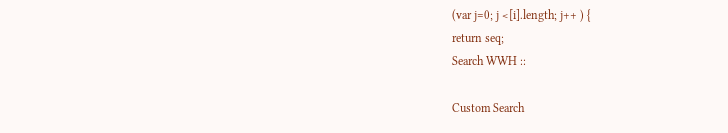(var j=0; j <[i].length; j++ ) {
return seq;
Search WWH ::

Custom Search